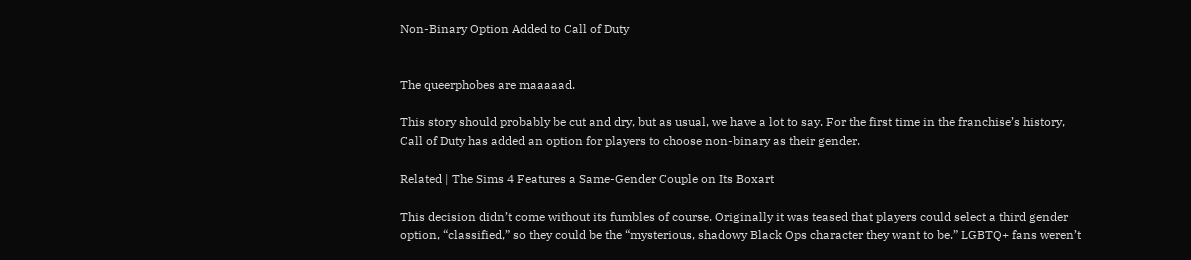Non-Binary Option Added to Call of Duty


The queerphobes are maaaaad.

This story should probably be cut and dry, but as usual, we have a lot to say. For the first time in the franchise’s history, Call of Duty has added an option for players to choose non-binary as their gender.

Related | The Sims 4 Features a Same-Gender Couple on Its Boxart

This decision didn’t come without its fumbles of course. Originally it was teased that players could select a third gender option, “classified,” so they could be the “mysterious, shadowy Black Ops character they want to be.” LGBTQ+ fans weren’t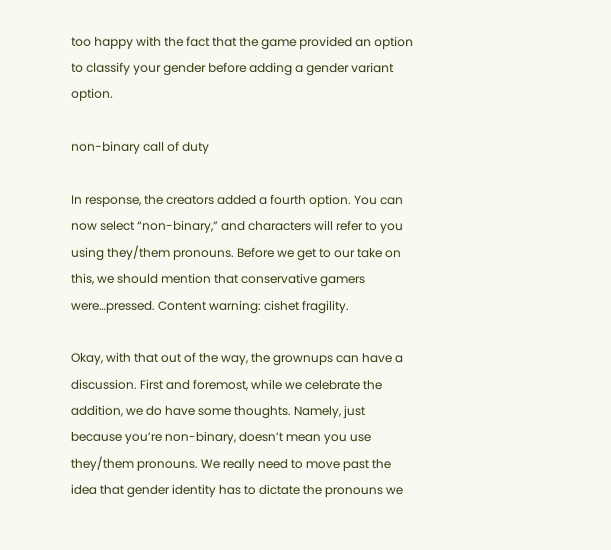too happy with the fact that the game provided an option to classify your gender before adding a gender variant option.

non-binary call of duty

In response, the creators added a fourth option. You can now select “non-binary,” and characters will refer to you using they/them pronouns. Before we get to our take on this, we should mention that conservative gamers were…pressed. Content warning: cishet fragility.

Okay, with that out of the way, the grownups can have a discussion. First and foremost, while we celebrate the addition, we do have some thoughts. Namely, just because you’re non-binary, doesn’t mean you use they/them pronouns. We really need to move past the idea that gender identity has to dictate the pronouns we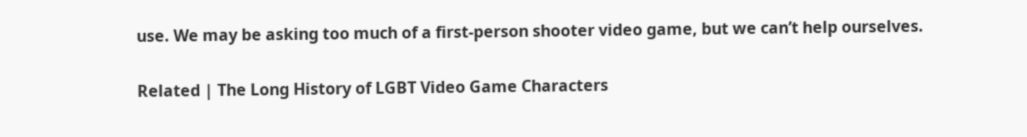use. We may be asking too much of a first-person shooter video game, but we can’t help ourselves.

Related | The Long History of LGBT Video Game Characters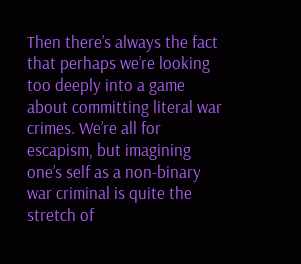Then there’s always the fact that perhaps we’re looking too deeply into a game about committing literal war crimes. We’re all for escapism, but imagining one’s self as a non-binary war criminal is quite the stretch of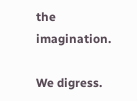the imagination.

We digress.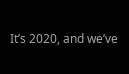It’s 2020, and we’ve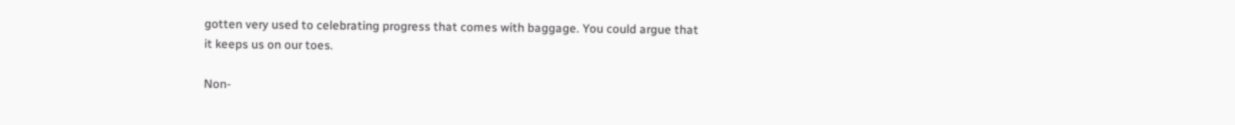gotten very used to celebrating progress that comes with baggage. You could argue that it keeps us on our toes.

Non-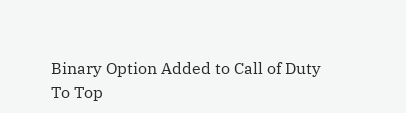Binary Option Added to Call of Duty
To Top